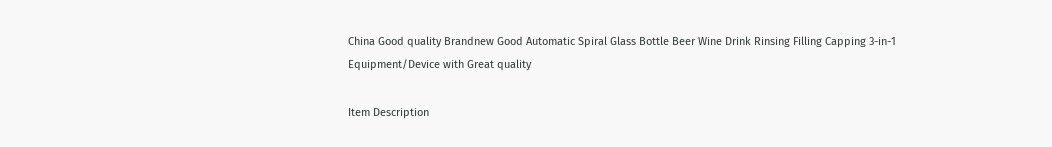China Good quality Brandnew Good Automatic Spiral Glass Bottle Beer Wine Drink Rinsing Filling Capping 3-in-1 Equipment/Device with Great quality

Item Description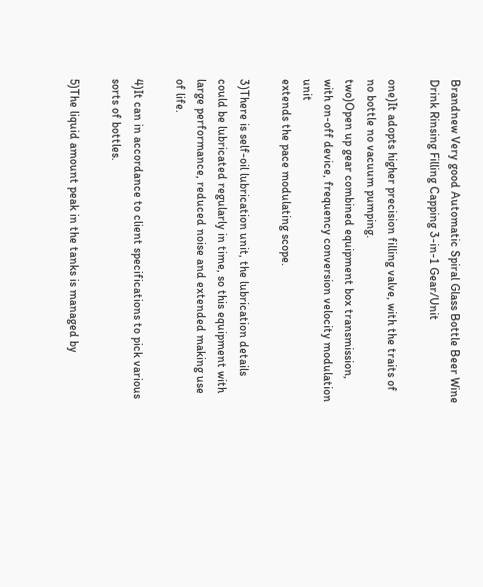Brandnew Very good Automatic Spiral Glass Bottle Beer Wine Drink Rinsing Filling Capping 3-in-1 Gear/Unit

one)It adopts higher precision filling valve, with the traits of no bottle no vacuum pumping.
two)Open up gear combined equipment box transmission, with on-off device, frequency conversion velocity modulation unit
extends the pace modulating scope.

3)There is self-oil lubrication unit, the lubrication details could be lubricated regularly in time, so this equipment with
large performance, reduced noise and extended making use of life.

4)It can in accordance to client specifications to pick various sorts of bottles.

5)The liquid amount peak in the tanks is managed by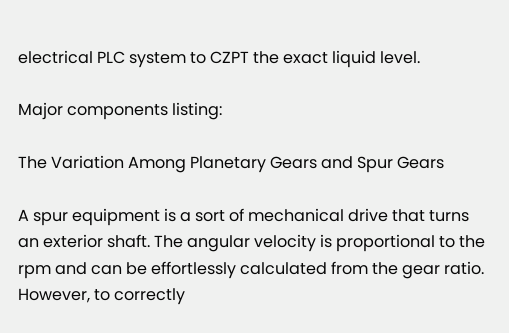electrical PLC system to CZPT the exact liquid level.

Major components listing:

The Variation Among Planetary Gears and Spur Gears

A spur equipment is a sort of mechanical drive that turns an exterior shaft. The angular velocity is proportional to the rpm and can be effortlessly calculated from the gear ratio. However, to correctly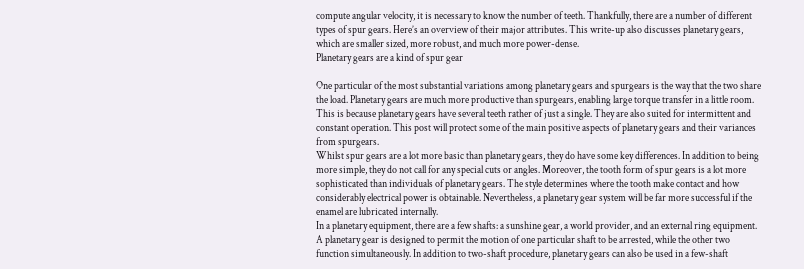compute angular velocity, it is necessary to know the number of teeth. Thankfully, there are a number of different types of spur gears. Here’s an overview of their major attributes. This write-up also discusses planetary gears, which are smaller sized, more robust, and much more power-dense.
Planetary gears are a kind of spur gear

One particular of the most substantial variations among planetary gears and spurgears is the way that the two share the load. Planetary gears are much more productive than spurgears, enabling large torque transfer in a little room. This is because planetary gears have several teeth rather of just a single. They are also suited for intermittent and constant operation. This post will protect some of the main positive aspects of planetary gears and their variances from spurgears.
Whilst spur gears are a lot more basic than planetary gears, they do have some key differences. In addition to being more simple, they do not call for any special cuts or angles. Moreover, the tooth form of spur gears is a lot more sophisticated than individuals of planetary gears. The style determines where the tooth make contact and how considerably electrical power is obtainable. Nevertheless, a planetary gear system will be far more successful if the enamel are lubricated internally.
In a planetary equipment, there are a few shafts: a sunshine gear, a world provider, and an external ring equipment. A planetary gear is designed to permit the motion of one particular shaft to be arrested, while the other two function simultaneously. In addition to two-shaft procedure, planetary gears can also be used in a few-shaft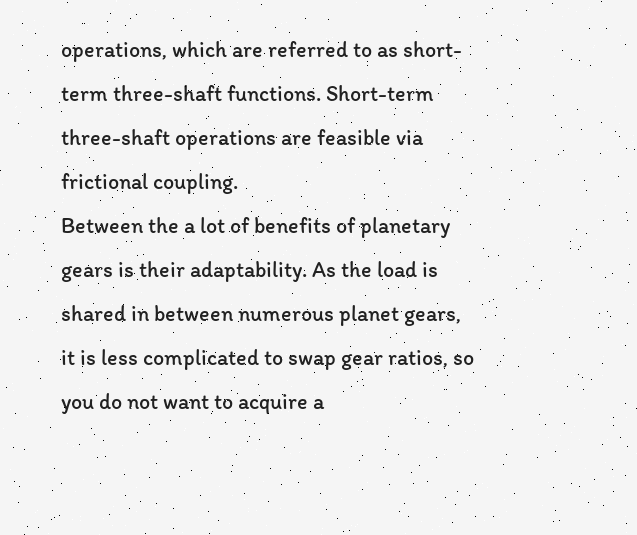operations, which are referred to as short-term three-shaft functions. Short-term three-shaft operations are feasible via frictional coupling.
Between the a lot of benefits of planetary gears is their adaptability. As the load is shared in between numerous planet gears, it is less complicated to swap gear ratios, so you do not want to acquire a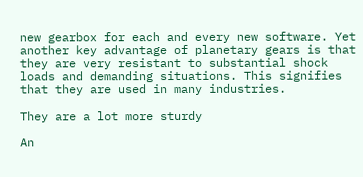new gearbox for each and every new software. Yet another key advantage of planetary gears is that they are very resistant to substantial shock loads and demanding situations. This signifies that they are used in many industries.

They are a lot more sturdy

An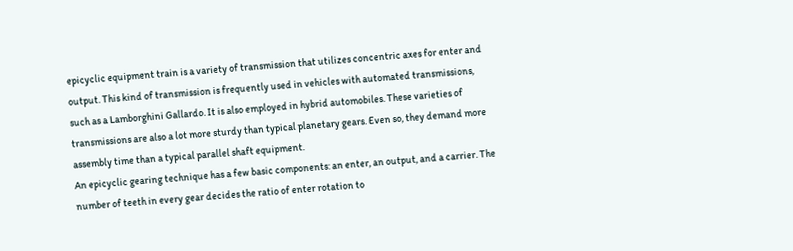epicyclic equipment train is a variety of transmission that utilizes concentric axes for enter and output. This kind of transmission is frequently used in vehicles with automated transmissions, such as a Lamborghini Gallardo. It is also employed in hybrid automobiles. These varieties of transmissions are also a lot more sturdy than typical planetary gears. Even so, they demand more assembly time than a typical parallel shaft equipment.
An epicyclic gearing technique has a few basic components: an enter, an output, and a carrier. The number of teeth in every gear decides the ratio of enter rotation to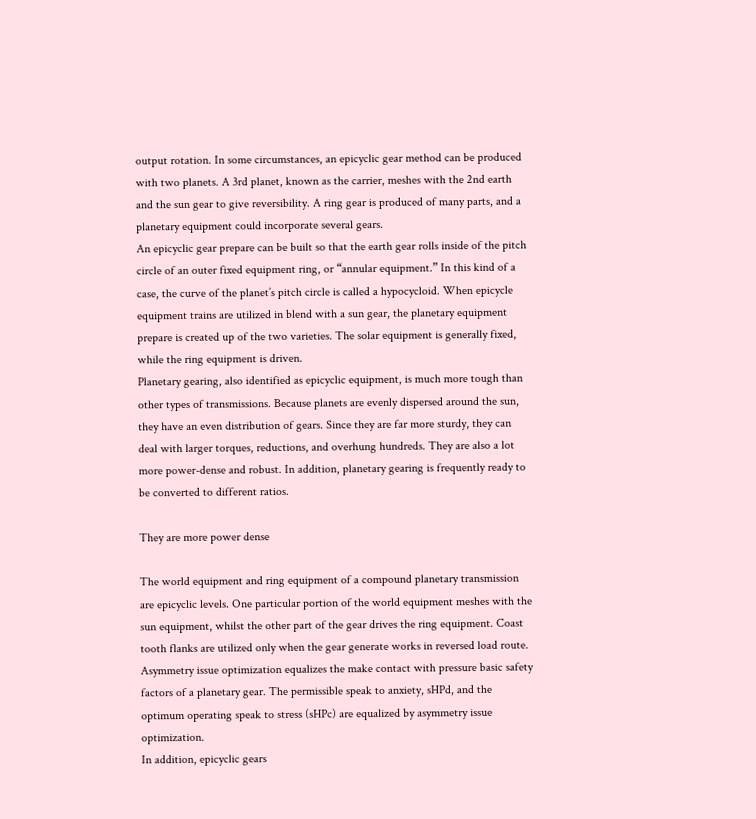output rotation. In some circumstances, an epicyclic gear method can be produced with two planets. A 3rd planet, known as the carrier, meshes with the 2nd earth and the sun gear to give reversibility. A ring gear is produced of many parts, and a planetary equipment could incorporate several gears.
An epicyclic gear prepare can be built so that the earth gear rolls inside of the pitch circle of an outer fixed equipment ring, or “annular equipment.” In this kind of a case, the curve of the planet’s pitch circle is called a hypocycloid. When epicycle equipment trains are utilized in blend with a sun gear, the planetary equipment prepare is created up of the two varieties. The solar equipment is generally fixed, while the ring equipment is driven.
Planetary gearing, also identified as epicyclic equipment, is much more tough than other types of transmissions. Because planets are evenly dispersed around the sun, they have an even distribution of gears. Since they are far more sturdy, they can deal with larger torques, reductions, and overhung hundreds. They are also a lot more power-dense and robust. In addition, planetary gearing is frequently ready to be converted to different ratios.

They are more power dense

The world equipment and ring equipment of a compound planetary transmission are epicyclic levels. One particular portion of the world equipment meshes with the sun equipment, whilst the other part of the gear drives the ring equipment. Coast tooth flanks are utilized only when the gear generate works in reversed load route. Asymmetry issue optimization equalizes the make contact with pressure basic safety factors of a planetary gear. The permissible speak to anxiety, sHPd, and the optimum operating speak to stress (sHPc) are equalized by asymmetry issue optimization.
In addition, epicyclic gears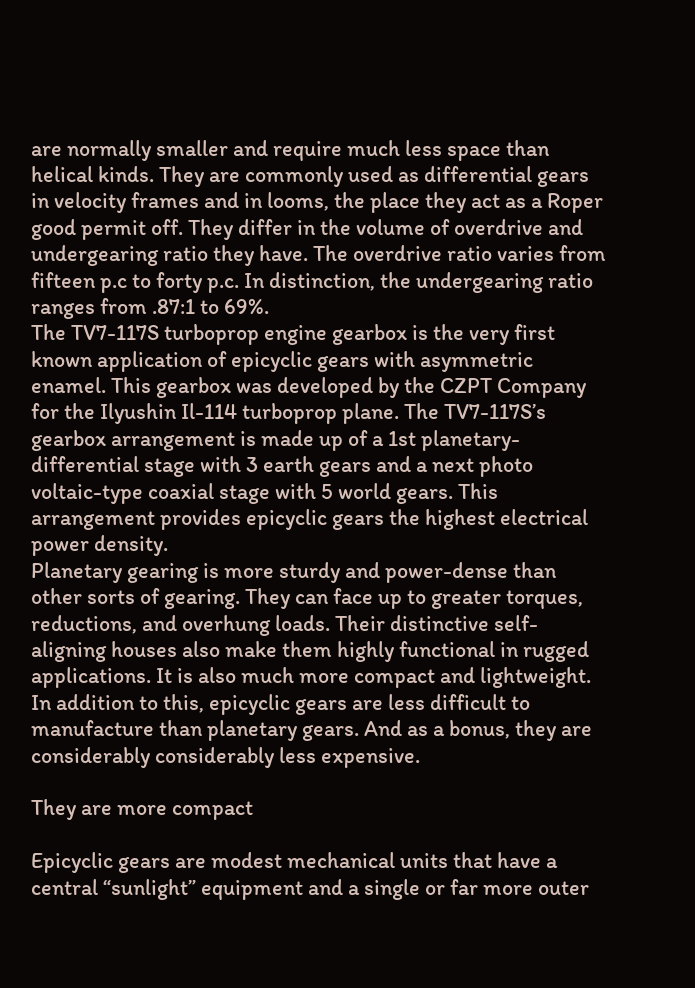are normally smaller and require much less space than helical kinds. They are commonly used as differential gears in velocity frames and in looms, the place they act as a Roper good permit off. They differ in the volume of overdrive and undergearing ratio they have. The overdrive ratio varies from fifteen p.c to forty p.c. In distinction, the undergearing ratio ranges from .87:1 to 69%.
The TV7-117S turboprop engine gearbox is the very first known application of epicyclic gears with asymmetric enamel. This gearbox was developed by the CZPT Company for the Ilyushin Il-114 turboprop plane. The TV7-117S’s gearbox arrangement is made up of a 1st planetary-differential stage with 3 earth gears and a next photo voltaic-type coaxial stage with 5 world gears. This arrangement provides epicyclic gears the highest electrical power density.
Planetary gearing is more sturdy and power-dense than other sorts of gearing. They can face up to greater torques, reductions, and overhung loads. Their distinctive self-aligning houses also make them highly functional in rugged applications. It is also much more compact and lightweight. In addition to this, epicyclic gears are less difficult to manufacture than planetary gears. And as a bonus, they are considerably considerably less expensive.

They are more compact

Epicyclic gears are modest mechanical units that have a central “sunlight” equipment and a single or far more outer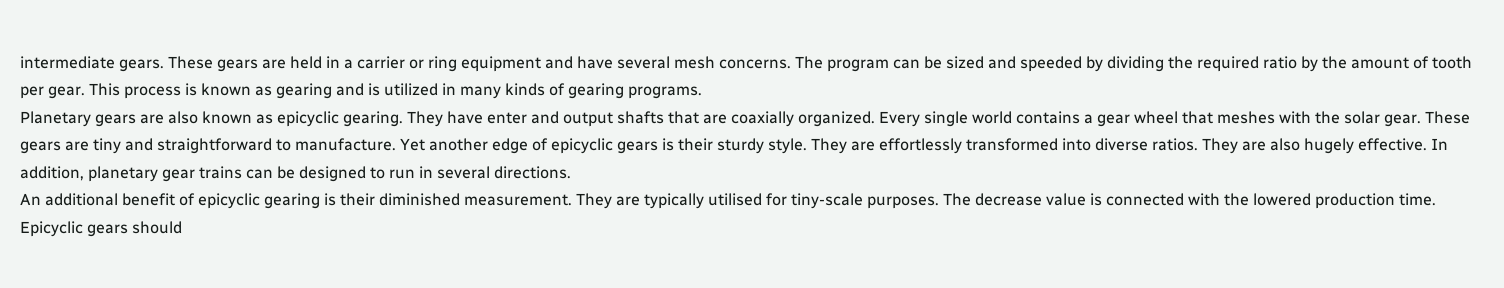intermediate gears. These gears are held in a carrier or ring equipment and have several mesh concerns. The program can be sized and speeded by dividing the required ratio by the amount of tooth per gear. This process is known as gearing and is utilized in many kinds of gearing programs.
Planetary gears are also known as epicyclic gearing. They have enter and output shafts that are coaxially organized. Every single world contains a gear wheel that meshes with the solar gear. These gears are tiny and straightforward to manufacture. Yet another edge of epicyclic gears is their sturdy style. They are effortlessly transformed into diverse ratios. They are also hugely effective. In addition, planetary gear trains can be designed to run in several directions.
An additional benefit of epicyclic gearing is their diminished measurement. They are typically utilised for tiny-scale purposes. The decrease value is connected with the lowered production time. Epicyclic gears should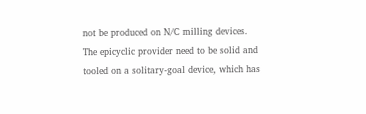not be produced on N/C milling devices. The epicyclic provider need to be solid and tooled on a solitary-goal device, which has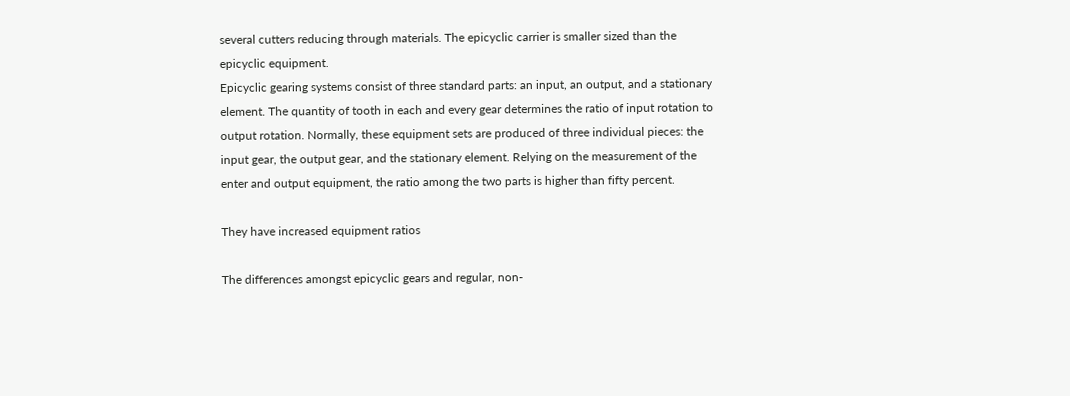several cutters reducing through materials. The epicyclic carrier is smaller sized than the epicyclic equipment.
Epicyclic gearing systems consist of three standard parts: an input, an output, and a stationary element. The quantity of tooth in each and every gear determines the ratio of input rotation to output rotation. Normally, these equipment sets are produced of three individual pieces: the input gear, the output gear, and the stationary element. Relying on the measurement of the enter and output equipment, the ratio among the two parts is higher than fifty percent.

They have increased equipment ratios

The differences amongst epicyclic gears and regular, non-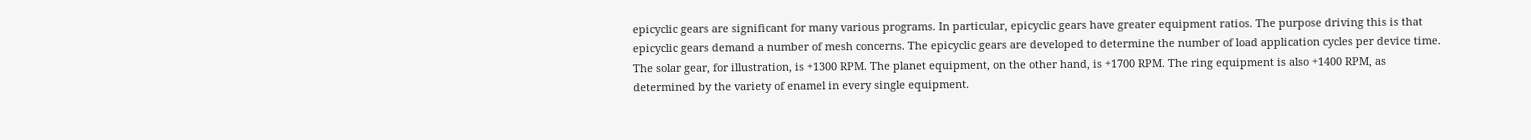epicyclic gears are significant for many various programs. In particular, epicyclic gears have greater equipment ratios. The purpose driving this is that epicyclic gears demand a number of mesh concerns. The epicyclic gears are developed to determine the number of load application cycles per device time. The solar gear, for illustration, is +1300 RPM. The planet equipment, on the other hand, is +1700 RPM. The ring equipment is also +1400 RPM, as determined by the variety of enamel in every single equipment.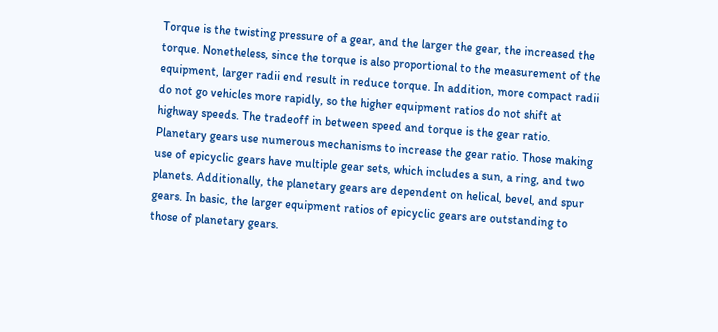Torque is the twisting pressure of a gear, and the larger the gear, the increased the torque. Nonetheless, since the torque is also proportional to the measurement of the equipment, larger radii end result in reduce torque. In addition, more compact radii do not go vehicles more rapidly, so the higher equipment ratios do not shift at highway speeds. The tradeoff in between speed and torque is the gear ratio.
Planetary gears use numerous mechanisms to increase the gear ratio. Those making use of epicyclic gears have multiple gear sets, which includes a sun, a ring, and two planets. Additionally, the planetary gears are dependent on helical, bevel, and spur gears. In basic, the larger equipment ratios of epicyclic gears are outstanding to those of planetary gears.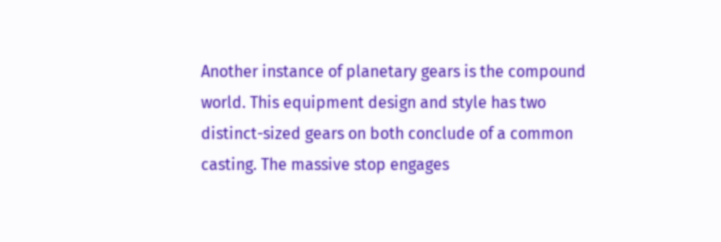Another instance of planetary gears is the compound world. This equipment design and style has two distinct-sized gears on both conclude of a common casting. The massive stop engages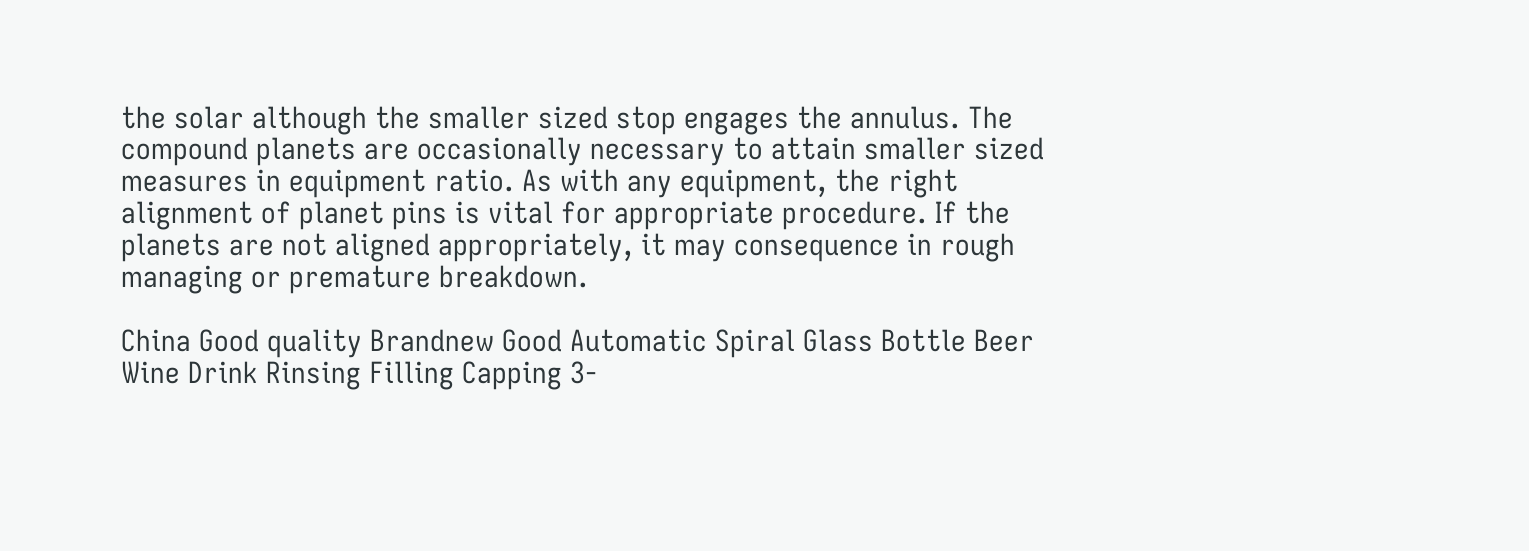the solar although the smaller sized stop engages the annulus. The compound planets are occasionally necessary to attain smaller sized measures in equipment ratio. As with any equipment, the right alignment of planet pins is vital for appropriate procedure. If the planets are not aligned appropriately, it may consequence in rough managing or premature breakdown.

China Good quality Brandnew Good Automatic Spiral Glass Bottle Beer Wine Drink Rinsing Filling Capping 3-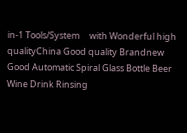in-1 Tools/System     with Wonderful high qualityChina Good quality Brandnew Good Automatic Spiral Glass Bottle Beer Wine Drink Rinsing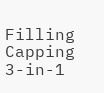Filling Capping 3-in-1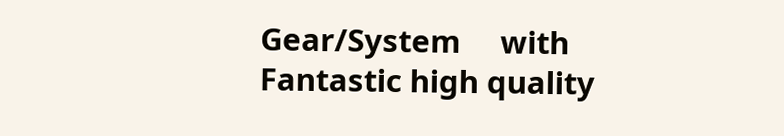Gear/System     with Fantastic high quality